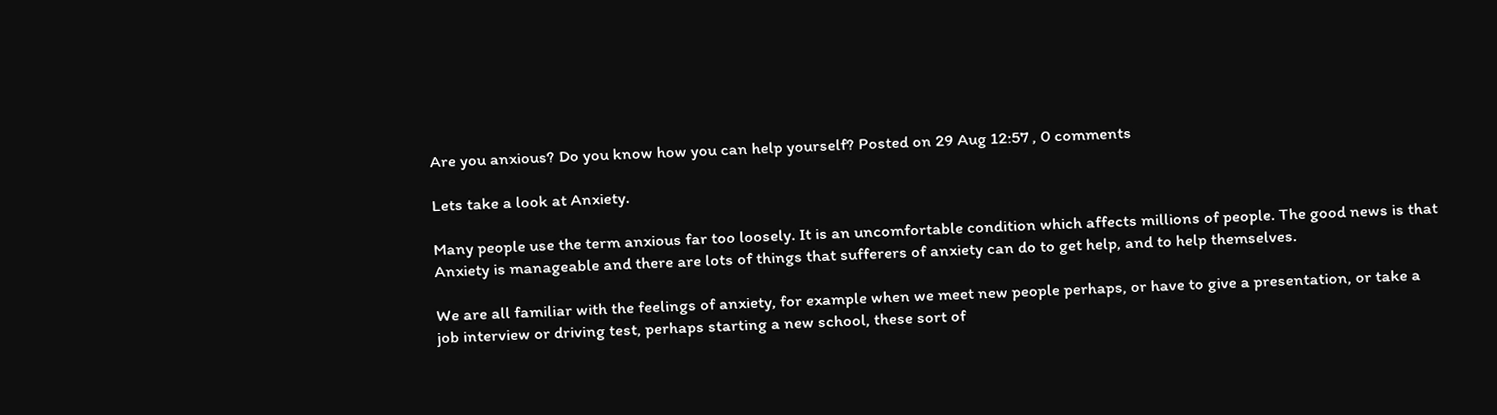Are you anxious? Do you know how you can help yourself? Posted on 29 Aug 12:57 , 0 comments

Lets take a look at Anxiety.

Many people use the term anxious far too loosely. It is an uncomfortable condition which affects millions of people. The good news is that Anxiety is manageable and there are lots of things that sufferers of anxiety can do to get help, and to help themselves.

We are all familiar with the feelings of anxiety, for example when we meet new people perhaps, or have to give a presentation, or take a job interview or driving test, perhaps starting a new school, these sort of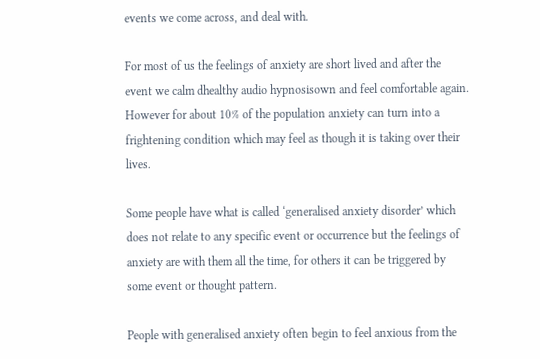events we come across, and deal with.

For most of us the feelings of anxiety are short lived and after the event we calm dhealthy audio hypnosisown and feel comfortable again.  However for about 10% of the population anxiety can turn into a frightening condition which may feel as though it is taking over their lives.

Some people have what is called ‘generalised anxiety disorder’ which does not relate to any specific event or occurrence but the feelings of anxiety are with them all the time, for others it can be triggered by some event or thought pattern.

People with generalised anxiety often begin to feel anxious from the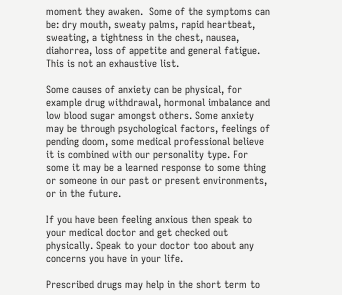moment they awaken.  Some of the symptoms can be: dry mouth, sweaty palms, rapid heartbeat, sweating, a tightness in the chest, nausea, diahorrea, loss of appetite and general fatigue.  This is not an exhaustive list.

Some causes of anxiety can be physical, for example drug withdrawal, hormonal imbalance and low blood sugar amongst others. Some anxiety may be through psychological factors, feelings of pending doom, some medical professional believe it is combined with our personality type. For some it may be a learned response to some thing or someone in our past or present environments, or in the future.

If you have been feeling anxious then speak to your medical doctor and get checked out physically. Speak to your doctor too about any concerns you have in your life.

Prescribed drugs may help in the short term to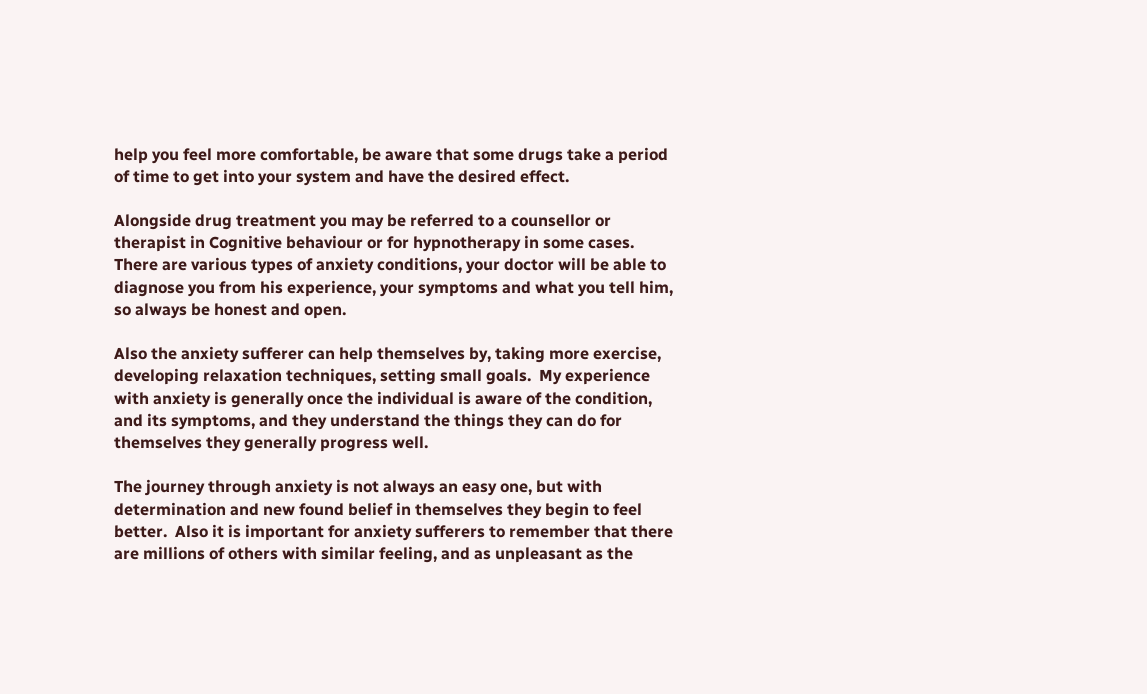help you feel more comfortable, be aware that some drugs take a period of time to get into your system and have the desired effect.

Alongside drug treatment you may be referred to a counsellor or therapist in Cognitive behaviour or for hypnotherapy in some cases.  There are various types of anxiety conditions, your doctor will be able to diagnose you from his experience, your symptoms and what you tell him, so always be honest and open.

Also the anxiety sufferer can help themselves by, taking more exercise, developing relaxation techniques, setting small goals.  My experience with anxiety is generally once the individual is aware of the condition, and its symptoms, and they understand the things they can do for themselves they generally progress well.

The journey through anxiety is not always an easy one, but with determination and new found belief in themselves they begin to feel better.  Also it is important for anxiety sufferers to remember that there are millions of others with similar feeling, and as unpleasant as the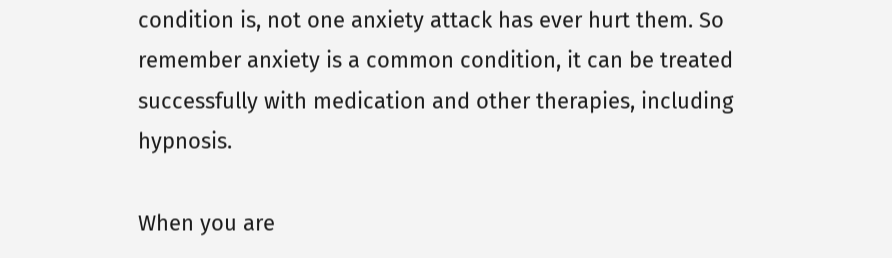condition is, not one anxiety attack has ever hurt them. So remember anxiety is a common condition, it can be treated successfully with medication and other therapies, including hypnosis.

When you are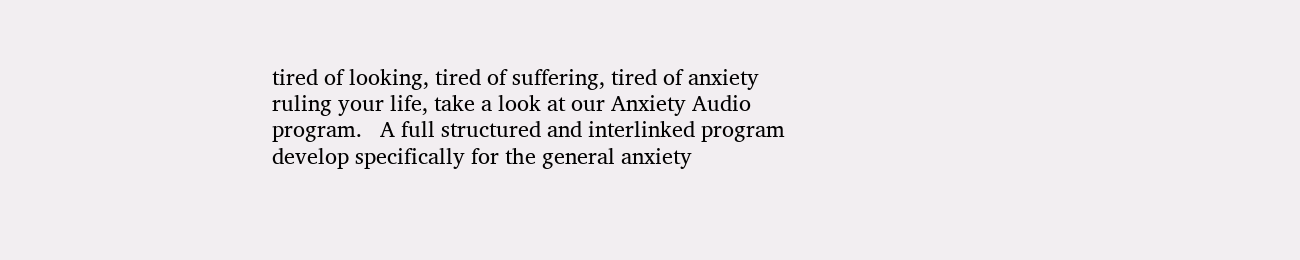tired of looking, tired of suffering, tired of anxiety ruling your life, take a look at our Anxiety Audio program.   A full structured and interlinked program develop specifically for the general anxiety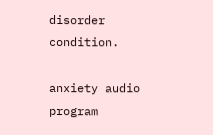disorder condition.

anxiety audio program